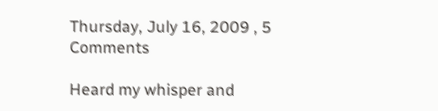Thursday, July 16, 2009 , 5 Comments

Heard my whisper and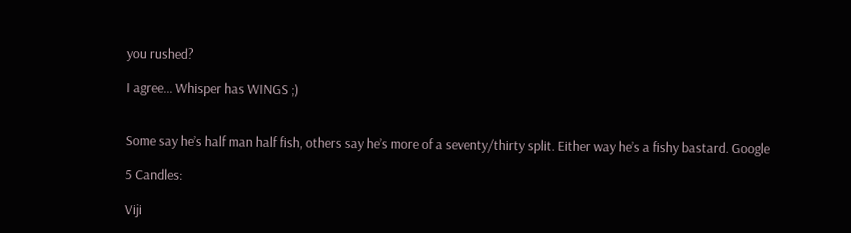you rushed?

I agree... Whisper has WINGS ;)


Some say he’s half man half fish, others say he’s more of a seventy/thirty split. Either way he’s a fishy bastard. Google

5 Candles:

Viji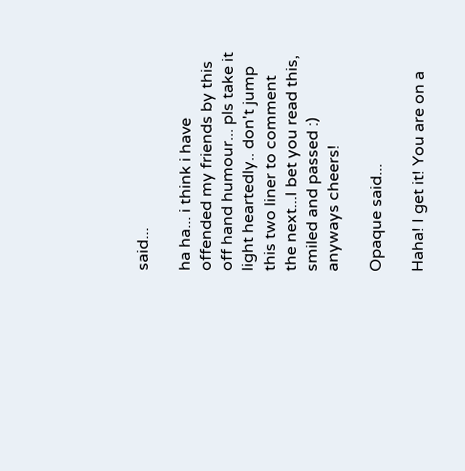said...

ha ha... i think i have offended my friends by this off hand humour... pls take it light heartedly.. don't jump this two liner to comment the next...I bet you read this, smiled and passed :) anyways cheers!

Opaque said...

Haha! I get it! You are on a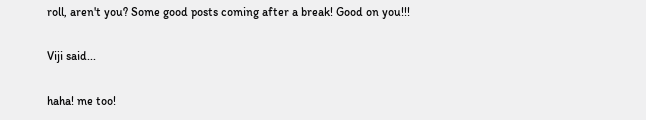roll, aren't you? Some good posts coming after a break! Good on you!!!

Viji said...

haha! me too!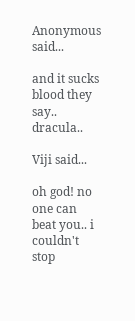Anonymous said...

and it sucks blood they say.. dracula..

Viji said...

oh god! no one can beat you.. i couldn't stop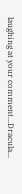laughing at your comment...Dracula...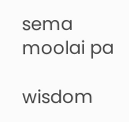sema moolai pa

wisdom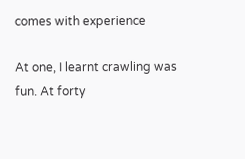comes with experience

At one, I learnt crawling was fun. At forty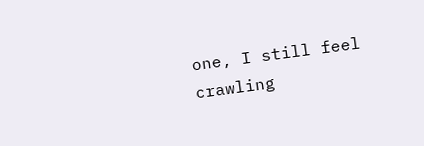one, I still feel crawling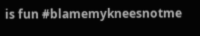is fun #blamemykneesnotme